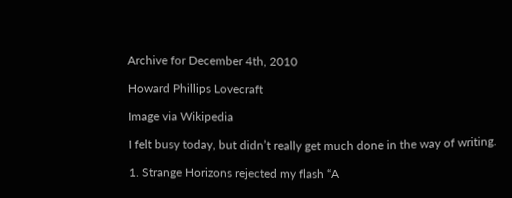Archive for December 4th, 2010

Howard Phillips Lovecraft

Image via Wikipedia

I felt busy today, but didn’t really get much done in the way of writing.

1. Strange Horizons rejected my flash “A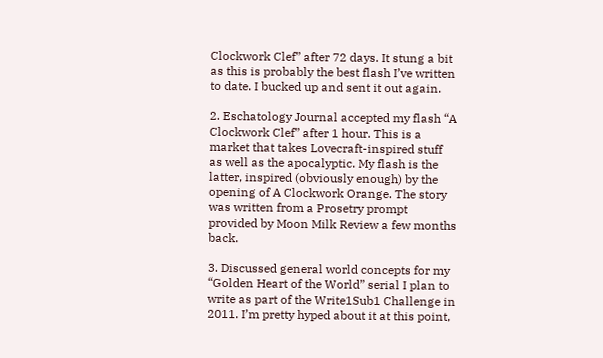Clockwork Clef” after 72 days. It stung a bit as this is probably the best flash I’ve written to date. I bucked up and sent it out again.

2. Eschatology Journal accepted my flash “A Clockwork Clef” after 1 hour. This is a market that takes Lovecraft-inspired stuff as well as the apocalyptic. My flash is the latter, inspired (obviously enough) by the opening of A Clockwork Orange. The story was written from a Prosetry prompt provided by Moon Milk Review a few months back.

3. Discussed general world concepts for my “Golden Heart of the World” serial I plan to write as part of the Write1Sub1 Challenge in 2011. I’m pretty hyped about it at this point,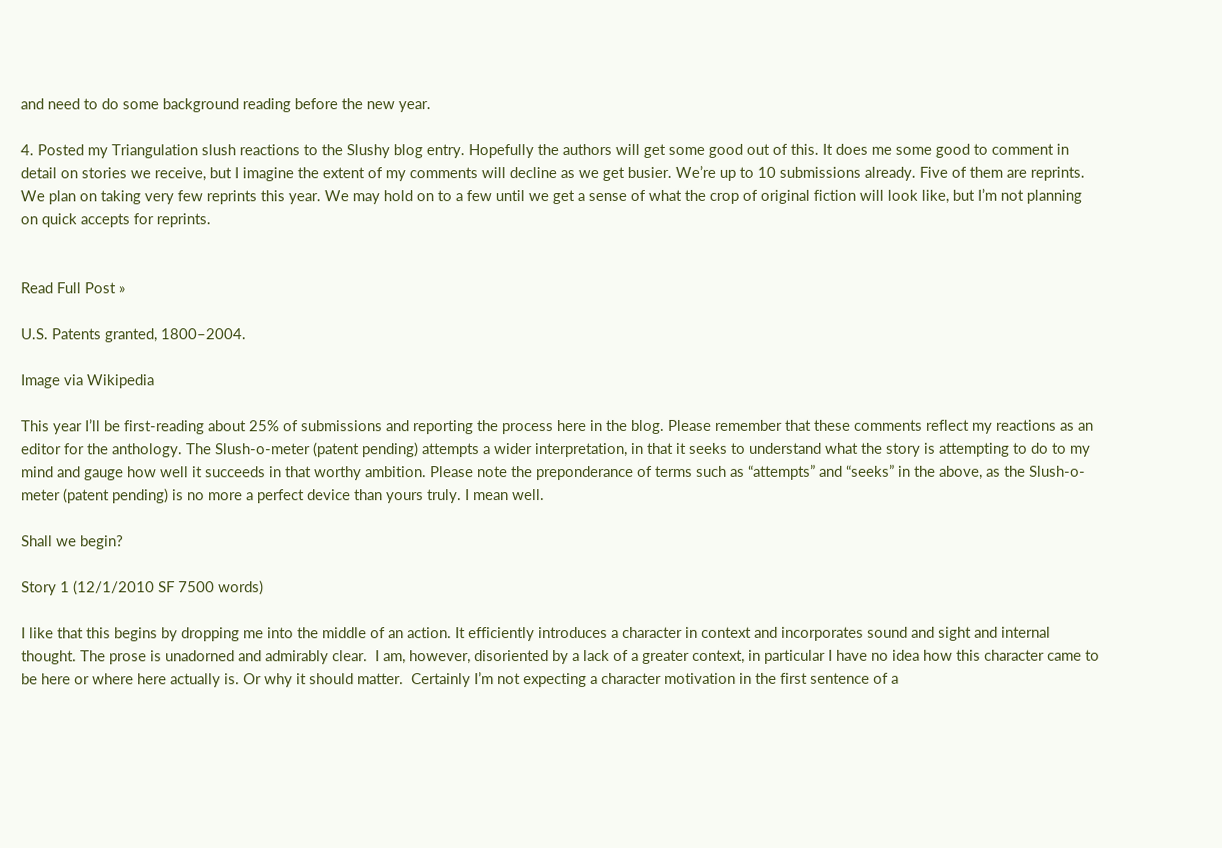and need to do some background reading before the new year.

4. Posted my Triangulation slush reactions to the Slushy blog entry. Hopefully the authors will get some good out of this. It does me some good to comment in detail on stories we receive, but I imagine the extent of my comments will decline as we get busier. We’re up to 10 submissions already. Five of them are reprints. We plan on taking very few reprints this year. We may hold on to a few until we get a sense of what the crop of original fiction will look like, but I’m not planning on quick accepts for reprints.


Read Full Post »

U.S. Patents granted, 1800–2004.

Image via Wikipedia

This year I’ll be first-reading about 25% of submissions and reporting the process here in the blog. Please remember that these comments reflect my reactions as an editor for the anthology. The Slush-o-meter (patent pending) attempts a wider interpretation, in that it seeks to understand what the story is attempting to do to my mind and gauge how well it succeeds in that worthy ambition. Please note the preponderance of terms such as “attempts” and “seeks” in the above, as the Slush-o-meter (patent pending) is no more a perfect device than yours truly. I mean well.

Shall we begin?

Story 1 (12/1/2010 SF 7500 words)

I like that this begins by dropping me into the middle of an action. It efficiently introduces a character in context and incorporates sound and sight and internal thought. The prose is unadorned and admirably clear.  I am, however, disoriented by a lack of a greater context, in particular I have no idea how this character came to be here or where here actually is. Or why it should matter.  Certainly I’m not expecting a character motivation in the first sentence of a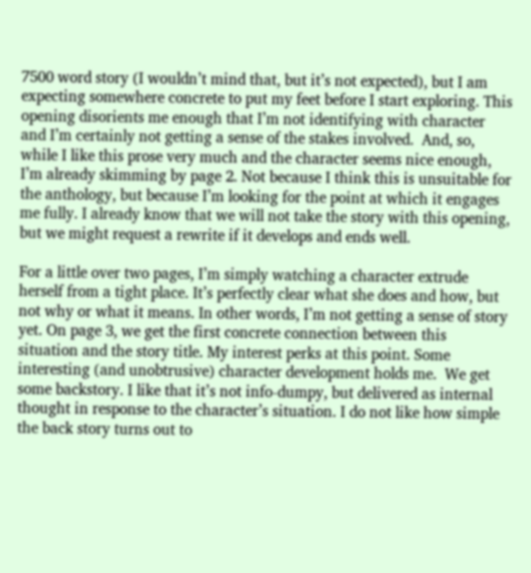7500 word story (I wouldn’t mind that, but it’s not expected), but I am expecting somewhere concrete to put my feet before I start exploring. This opening disorients me enough that I’m not identifying with character and I’m certainly not getting a sense of the stakes involved.  And, so, while I like this prose very much and the character seems nice enough, I’m already skimming by page 2. Not because I think this is unsuitable for the anthology, but because I’m looking for the point at which it engages me fully. I already know that we will not take the story with this opening, but we might request a rewrite if it develops and ends well.

For a little over two pages, I’m simply watching a character extrude herself from a tight place. It’s perfectly clear what she does and how, but not why or what it means. In other words, I’m not getting a sense of story yet. On page 3, we get the first concrete connection between this situation and the story title. My interest perks at this point. Some interesting (and unobtrusive) character development holds me.  We get some backstory. I like that it’s not info-dumpy, but delivered as internal thought in response to the character’s situation. I do not like how simple the back story turns out to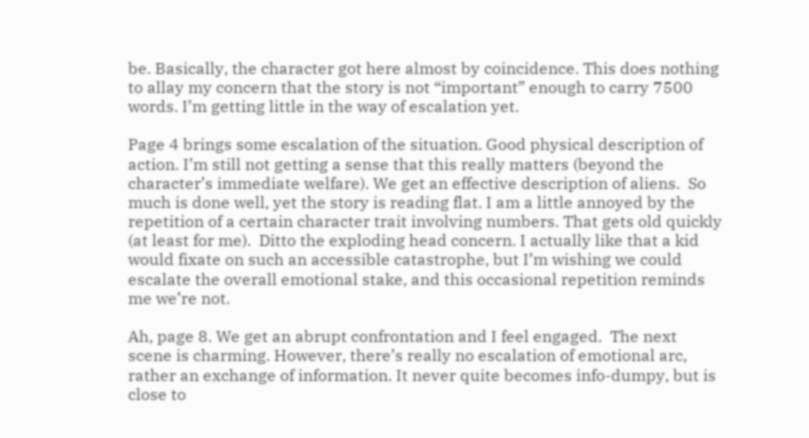be. Basically, the character got here almost by coincidence. This does nothing to allay my concern that the story is not “important” enough to carry 7500 words. I’m getting little in the way of escalation yet.

Page 4 brings some escalation of the situation. Good physical description of action. I’m still not getting a sense that this really matters (beyond the character’s immediate welfare). We get an effective description of aliens.  So much is done well, yet the story is reading flat. I am a little annoyed by the repetition of a certain character trait involving numbers. That gets old quickly (at least for me).  Ditto the exploding head concern. I actually like that a kid would fixate on such an accessible catastrophe, but I’m wishing we could escalate the overall emotional stake, and this occasional repetition reminds me we’re not.

Ah, page 8. We get an abrupt confrontation and I feel engaged.  The next scene is charming. However, there’s really no escalation of emotional arc, rather an exchange of information. It never quite becomes info-dumpy, but is close to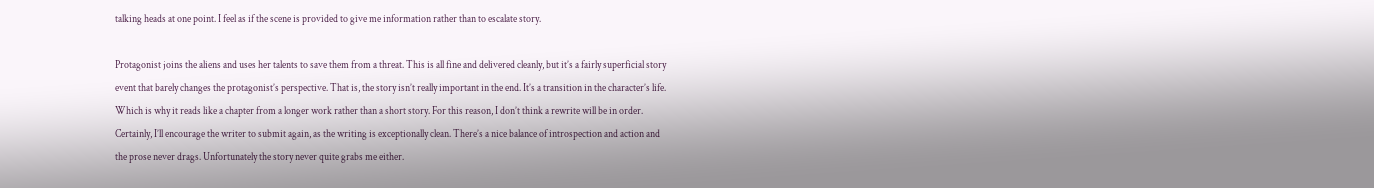talking heads at one point. I feel as if the scene is provided to give me information rather than to escalate story.

Protagonist joins the aliens and uses her talents to save them from a threat. This is all fine and delivered cleanly, but it’s a fairly superficial story event that barely changes the protagonist’s perspective. That is, the story isn’t really important in the end. It’s a transition in the character’s life. Which is why it reads like a chapter from a longer work rather than a short story. For this reason, I don’t think a rewrite will be in order. Certainly, I’ll encourage the writer to submit again, as the writing is exceptionally clean. There’s a nice balance of introspection and action and the prose never drags. Unfortunately the story never quite grabs me either.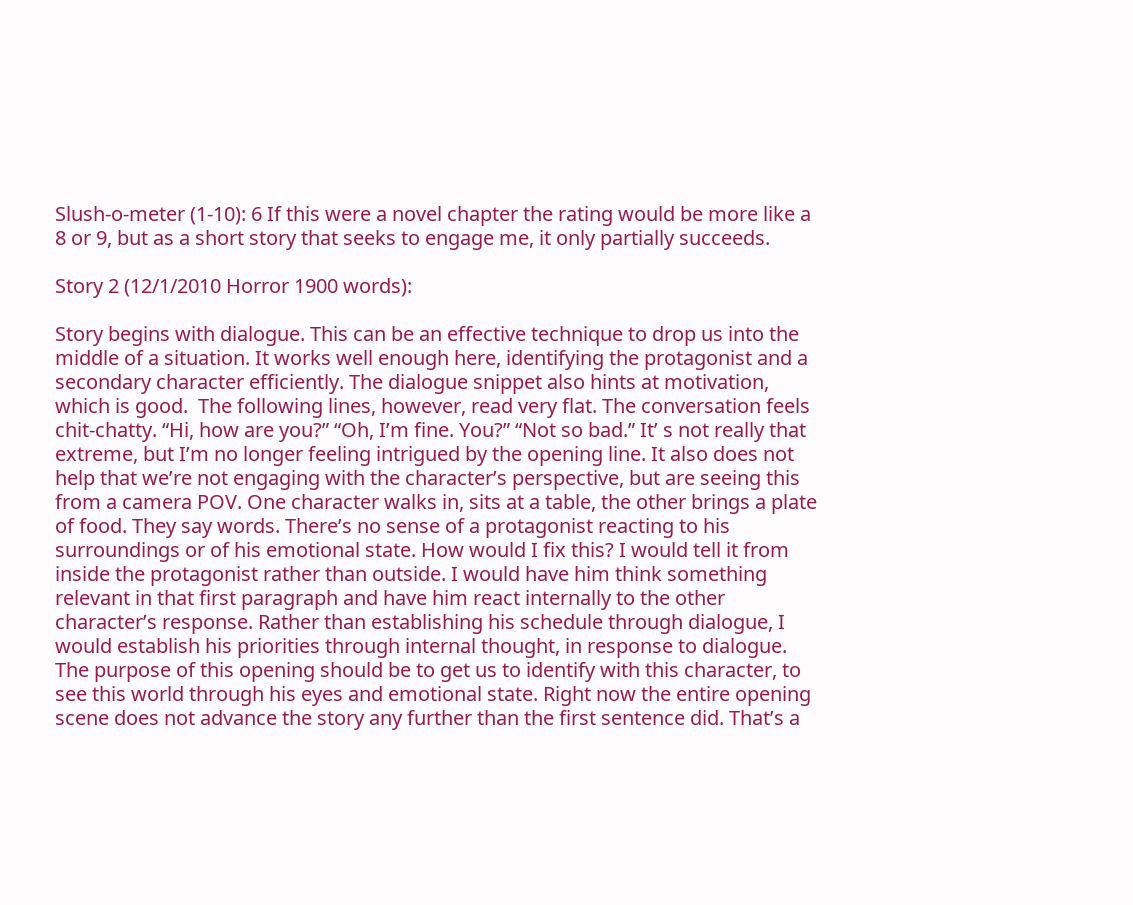Slush-o-meter (1-10): 6 If this were a novel chapter the rating would be more like a 8 or 9, but as a short story that seeks to engage me, it only partially succeeds.

Story 2 (12/1/2010 Horror 1900 words):

Story begins with dialogue. This can be an effective technique to drop us into the middle of a situation. It works well enough here, identifying the protagonist and a secondary character efficiently. The dialogue snippet also hints at motivation, which is good.  The following lines, however, read very flat. The conversation feels chit-chatty. “Hi, how are you?” “Oh, I’m fine. You?” “Not so bad.” It’ s not really that extreme, but I’m no longer feeling intrigued by the opening line. It also does not help that we’re not engaging with the character’s perspective, but are seeing this from a camera POV. One character walks in, sits at a table, the other brings a plate of food. They say words. There’s no sense of a protagonist reacting to his surroundings or of his emotional state. How would I fix this? I would tell it from inside the protagonist rather than outside. I would have him think something relevant in that first paragraph and have him react internally to the other character’s response. Rather than establishing his schedule through dialogue, I would establish his priorities through internal thought, in response to dialogue. The purpose of this opening should be to get us to identify with this character, to see this world through his eyes and emotional state. Right now the entire opening scene does not advance the story any further than the first sentence did. That’s a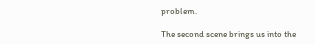problem.

The second scene brings us into the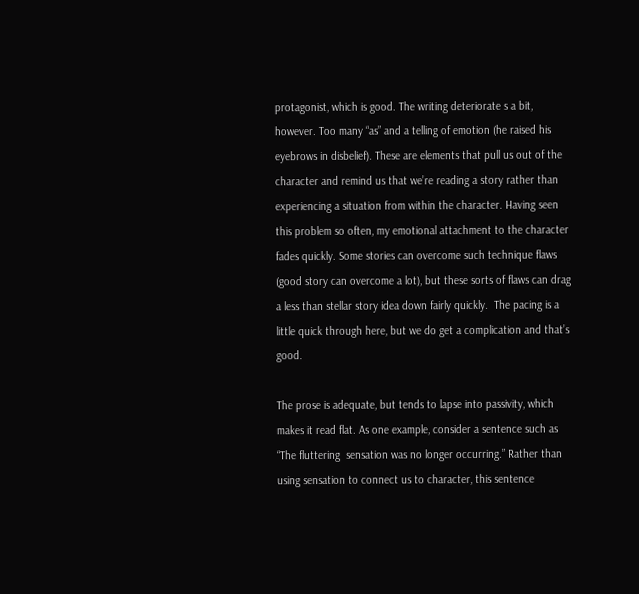protagonist, which is good. The writing deteriorate s a bit, however. Too many “as” and a telling of emotion (he raised his eyebrows in disbelief). These are elements that pull us out of the character and remind us that we’re reading a story rather than experiencing a situation from within the character. Having seen this problem so often, my emotional attachment to the character fades quickly. Some stories can overcome such technique flaws (good story can overcome a lot), but these sorts of flaws can drag a less than stellar story idea down fairly quickly.  The pacing is a little quick through here, but we do get a complication and that’s good.

The prose is adequate, but tends to lapse into passivity, which makes it read flat. As one example, consider a sentence such as “The fluttering  sensation was no longer occurring.” Rather than using sensation to connect us to character, this sentence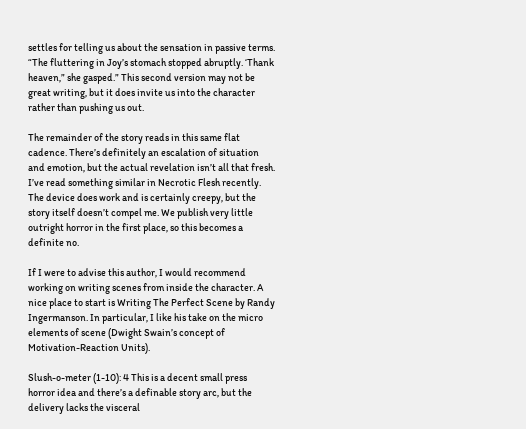settles for telling us about the sensation in passive terms. “The fluttering in Joy’s stomach stopped abruptly. ‘Thank heaven,” she gasped.” This second version may not be great writing, but it does invite us into the character rather than pushing us out.

The remainder of the story reads in this same flat cadence. There’s definitely an escalation of situation and emotion, but the actual revelation isn’t all that fresh. I’ve read something similar in Necrotic Flesh recently. The device does work and is certainly creepy, but the story itself doesn’t compel me. We publish very little outright horror in the first place, so this becomes a definite no.

If I were to advise this author, I would recommend working on writing scenes from inside the character. A nice place to start is Writing The Perfect Scene by Randy Ingermanson. In particular, I like his take on the micro elements of scene (Dwight Swain’s concept of Motivation-Reaction Units).

Slush-o-meter (1-10): 4 This is a decent small press horror idea and there’s a definable story arc, but the delivery lacks the visceral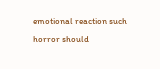emotional reaction such horror should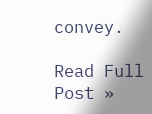convey.

Read Full Post »